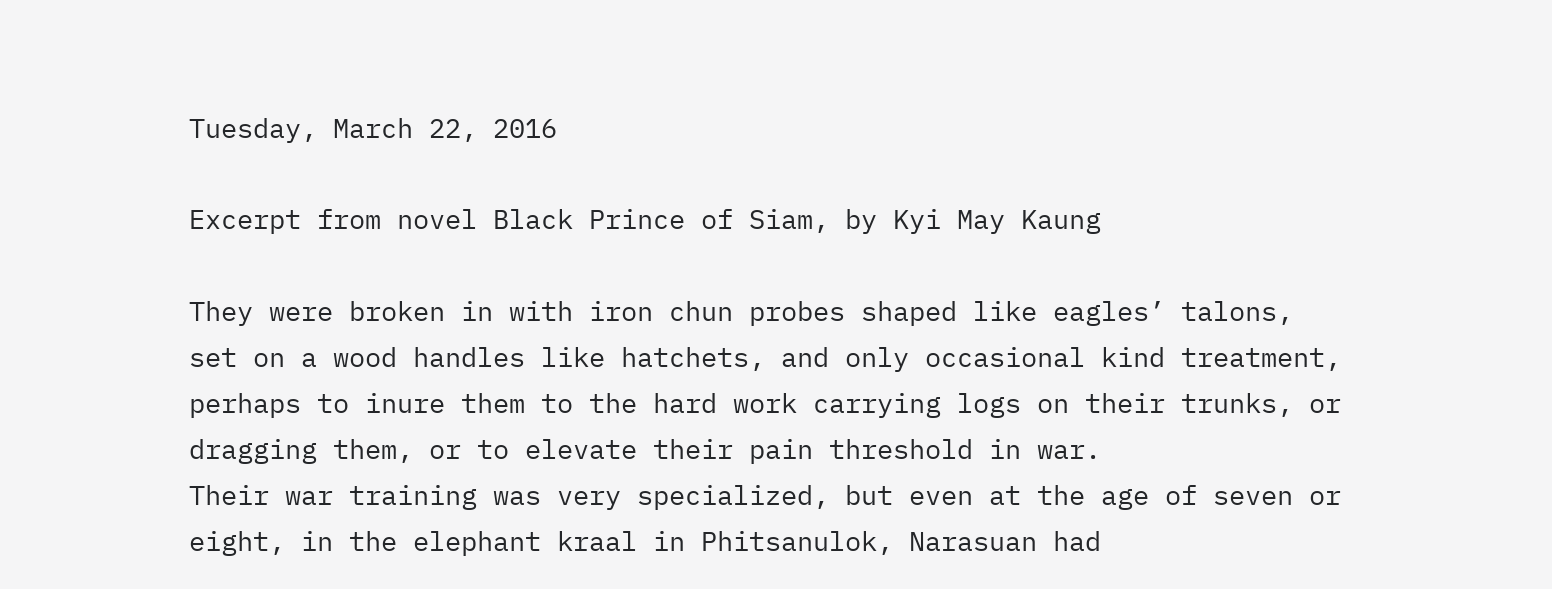Tuesday, March 22, 2016

Excerpt from novel Black Prince of Siam, by Kyi May Kaung

They were broken in with iron chun probes shaped like eagles’ talons, set on a wood handles like hatchets, and only occasional kind treatment, perhaps to inure them to the hard work carrying logs on their trunks, or dragging them, or to elevate their pain threshold in war.
Their war training was very specialized, but even at the age of seven or eight, in the elephant kraal in Phitsanulok, Narasuan had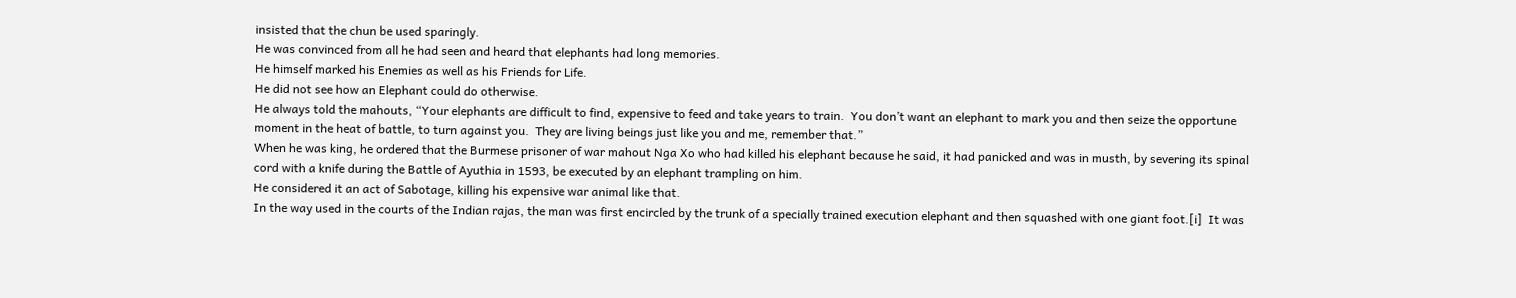insisted that the chun be used sparingly.
He was convinced from all he had seen and heard that elephants had long memories.
He himself marked his Enemies as well as his Friends for Life.
He did not see how an Elephant could do otherwise.
He always told the mahouts, “Your elephants are difficult to find, expensive to feed and take years to train.  You don’t want an elephant to mark you and then seize the opportune moment in the heat of battle, to turn against you.  They are living beings just like you and me, remember that.”
When he was king, he ordered that the Burmese prisoner of war mahout Nga Xo who had killed his elephant because he said, it had panicked and was in musth, by severing its spinal cord with a knife during the Battle of Ayuthia in 1593, be executed by an elephant trampling on him.
He considered it an act of Sabotage, killing his expensive war animal like that.
In the way used in the courts of the Indian rajas, the man was first encircled by the trunk of a specially trained execution elephant and then squashed with one giant foot.[i]  It was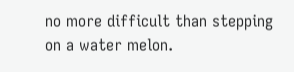no more difficult than stepping on a water melon.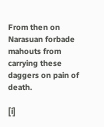From then on Narasuan forbade mahouts from carrying these daggers on pain of death.

[i]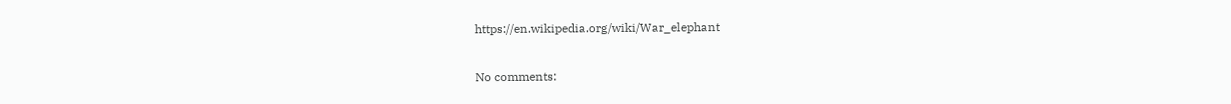https://en.wikipedia.org/wiki/War_elephant

No comments: